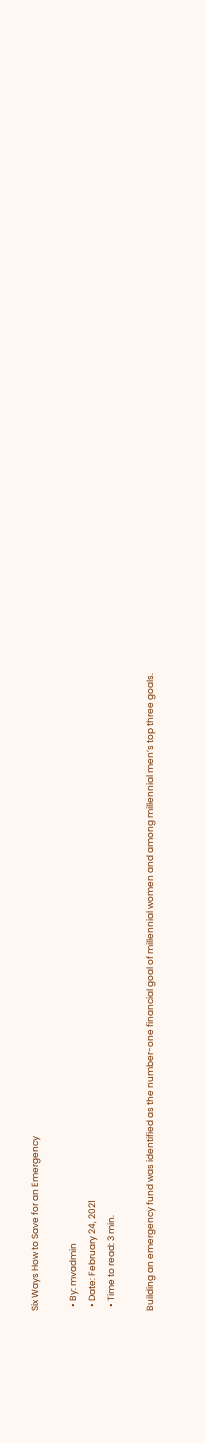Six Ways How to Save for an Emergency

  • By: mvadmin
  • Date: February 24, 2021
  • Time to read: 3 min.

Building an emergency fund was identified as the number-one financial goal of millennial women and among millennial men’s top three goals.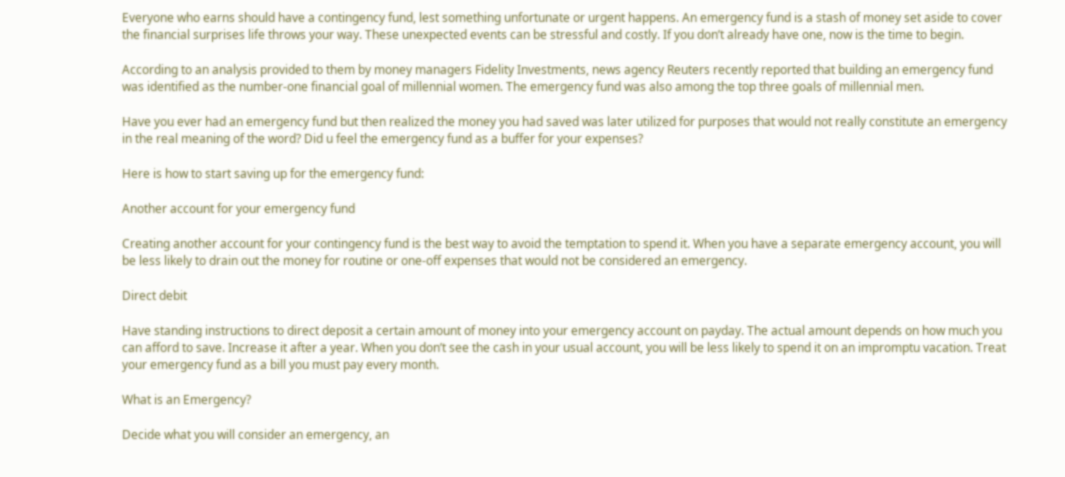Everyone who earns should have a contingency fund, lest something unfortunate or urgent happens. An emergency fund is a stash of money set aside to cover the financial surprises life throws your way. These unexpected events can be stressful and costly. If you don’t already have one, now is the time to begin.

According to an analysis provided to them by money managers Fidelity Investments, news agency Reuters recently reported that building an emergency fund was identified as the number-one financial goal of millennial women. The emergency fund was also among the top three goals of millennial men.

Have you ever had an emergency fund but then realized the money you had saved was later utilized for purposes that would not really constitute an emergency in the real meaning of the word? Did u feel the emergency fund as a buffer for your expenses?

Here is how to start saving up for the emergency fund:

Another account for your emergency fund

Creating another account for your contingency fund is the best way to avoid the temptation to spend it. When you have a separate emergency account, you will be less likely to drain out the money for routine or one-off expenses that would not be considered an emergency.

Direct debit

Have standing instructions to direct deposit a certain amount of money into your emergency account on payday. The actual amount depends on how much you can afford to save. Increase it after a year. When you don’t see the cash in your usual account, you will be less likely to spend it on an impromptu vacation. Treat your emergency fund as a bill you must pay every month.

What is an Emergency?

Decide what you will consider an emergency, an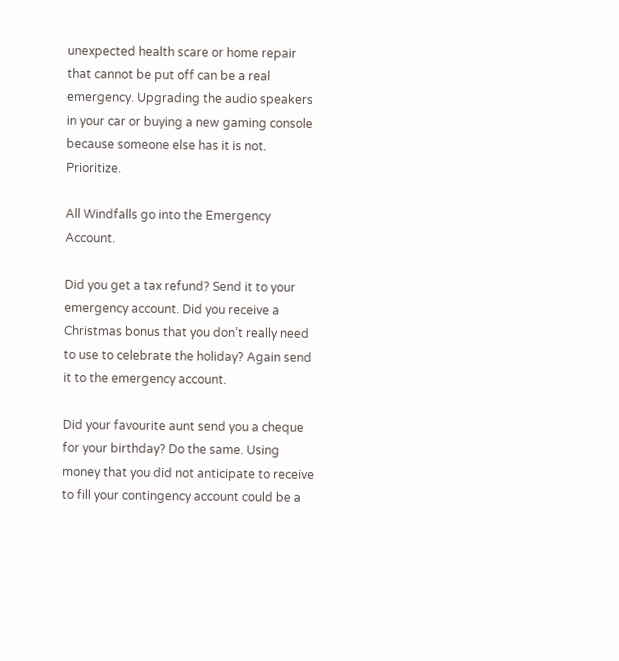unexpected health scare or home repair that cannot be put off can be a real emergency. Upgrading the audio speakers in your car or buying a new gaming console because someone else has it is not. Prioritize.

All Windfalls go into the Emergency Account.

Did you get a tax refund? Send it to your emergency account. Did you receive a Christmas bonus that you don’t really need to use to celebrate the holiday? Again send it to the emergency account.

Did your favourite aunt send you a cheque for your birthday? Do the same. Using money that you did not anticipate to receive to fill your contingency account could be a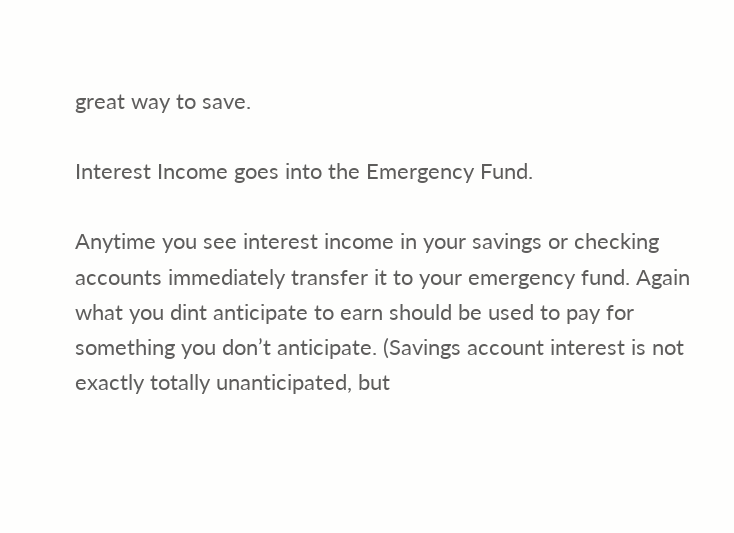great way to save.

Interest Income goes into the Emergency Fund.

Anytime you see interest income in your savings or checking accounts immediately transfer it to your emergency fund. Again what you dint anticipate to earn should be used to pay for something you don’t anticipate. (Savings account interest is not exactly totally unanticipated, but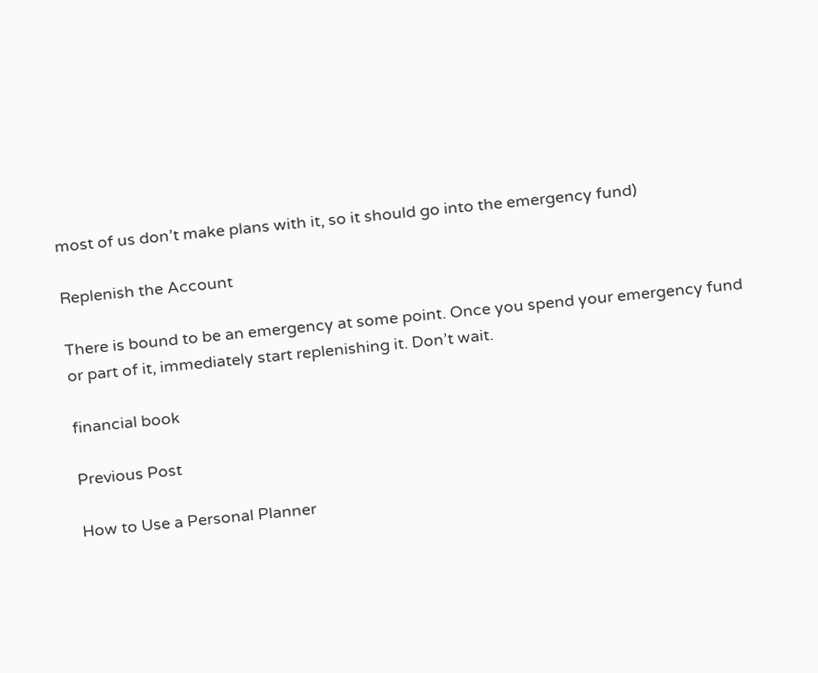most of us don’t make plans with it, so it should go into the emergency fund)

Replenish the Account

There is bound to be an emergency at some point. Once you spend your emergency fund or part of it, immediately start replenishing it. Don’t wait.

financial book

Previous Post

How to Use a Personal Planner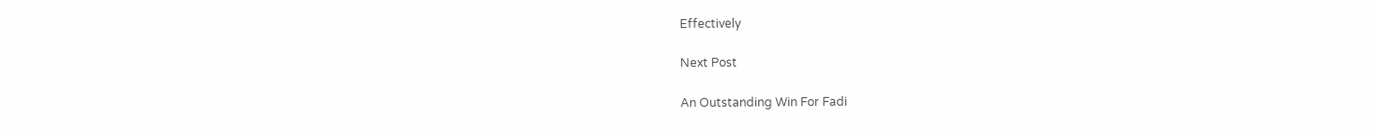Effectively

Next Post

An Outstanding Win For Fadi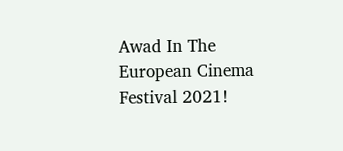Awad In The European Cinema Festival 2021!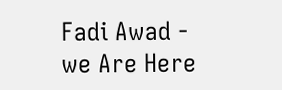Fadi Awad - we Are Here